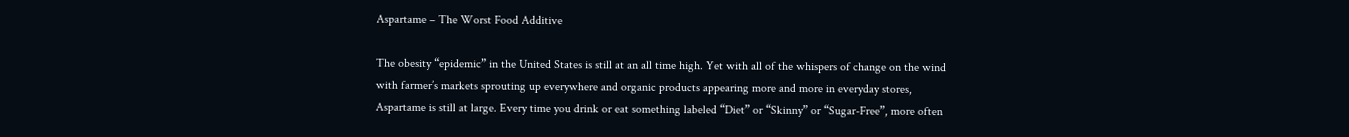Aspartame – The Worst Food Additive

The obesity “epidemic” in the United States is still at an all time high. Yet with all of the whispers of change on the wind with farmer’s markets sprouting up everywhere and organic products appearing more and more in everyday stores, Aspartame is still at large. Every time you drink or eat something labeled “Diet” or “Skinny” or “Sugar-Free”, more often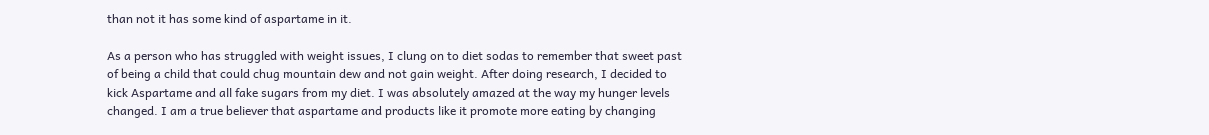than not it has some kind of aspartame in it.

As a person who has struggled with weight issues, I clung on to diet sodas to remember that sweet past of being a child that could chug mountain dew and not gain weight. After doing research, I decided to kick Aspartame and all fake sugars from my diet. I was absolutely amazed at the way my hunger levels changed. I am a true believer that aspartame and products like it promote more eating by changing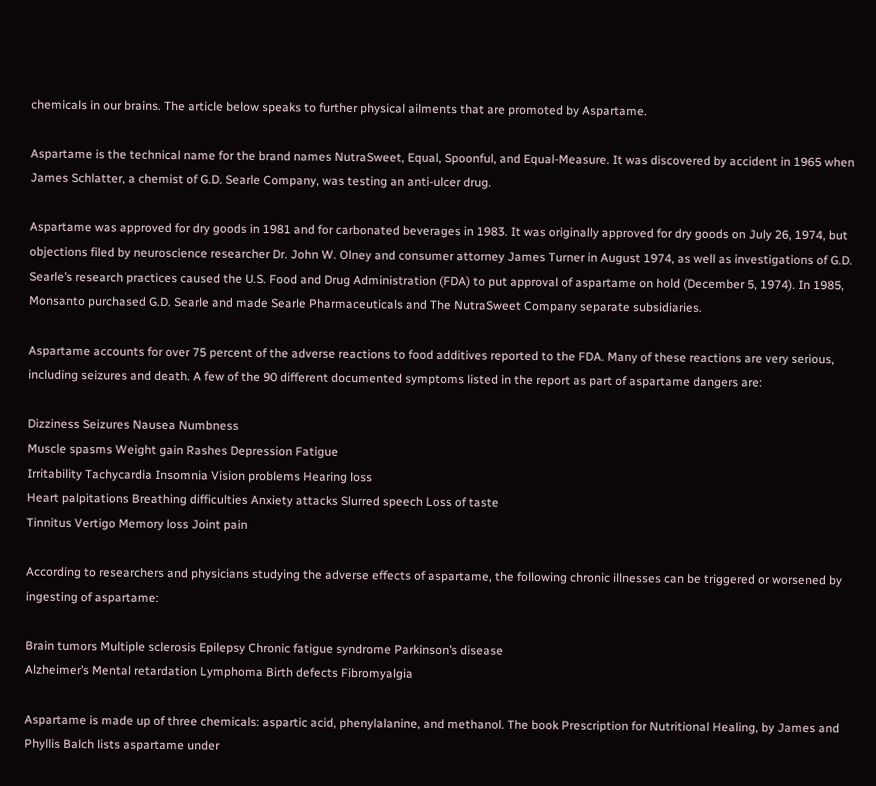chemicals in our brains. The article below speaks to further physical ailments that are promoted by Aspartame.

Aspartame is the technical name for the brand names NutraSweet, Equal, Spoonful, and Equal-Measure. It was discovered by accident in 1965 when James Schlatter, a chemist of G.D. Searle Company, was testing an anti-ulcer drug.

Aspartame was approved for dry goods in 1981 and for carbonated beverages in 1983. It was originally approved for dry goods on July 26, 1974, but objections filed by neuroscience researcher Dr. John W. Olney and consumer attorney James Turner in August 1974, as well as investigations of G.D. Searle’s research practices caused the U.S. Food and Drug Administration (FDA) to put approval of aspartame on hold (December 5, 1974). In 1985, Monsanto purchased G.D. Searle and made Searle Pharmaceuticals and The NutraSweet Company separate subsidiaries.

Aspartame accounts for over 75 percent of the adverse reactions to food additives reported to the FDA. Many of these reactions are very serious, including seizures and death. A few of the 90 different documented symptoms listed in the report as part of aspartame dangers are:

Dizziness Seizures Nausea Numbness
Muscle spasms Weight gain Rashes Depression Fatigue
Irritability Tachycardia Insomnia Vision problems Hearing loss
Heart palpitations Breathing difficulties Anxiety attacks Slurred speech Loss of taste
Tinnitus Vertigo Memory loss Joint pain

According to researchers and physicians studying the adverse effects of aspartame, the following chronic illnesses can be triggered or worsened by ingesting of aspartame:

Brain tumors Multiple sclerosis Epilepsy Chronic fatigue syndrome Parkinson’s disease
Alzheimer’s Mental retardation Lymphoma Birth defects Fibromyalgia

Aspartame is made up of three chemicals: aspartic acid, phenylalanine, and methanol. The book Prescription for Nutritional Healing, by James and Phyllis Balch lists aspartame under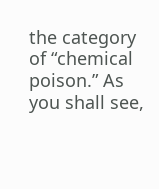the category of “chemical poison.” As you shall see,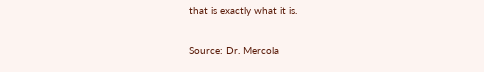that is exactly what it is.

Source: Dr. Mercola